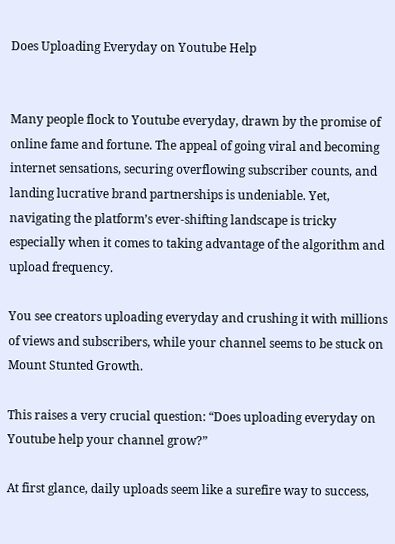Does Uploading Everyday on Youtube Help


Many people flock to Youtube everyday, drawn by the promise of online fame and fortune. The appeal of going viral and becoming internet sensations, securing overflowing subscriber counts, and landing lucrative brand partnerships is undeniable. Yet, navigating the platform’s ever-shifting landscape is tricky especially when it comes to taking advantage of the algorithm and upload frequency.

You see creators uploading everyday and crushing it with millions of views and subscribers, while your channel seems to be stuck on Mount Stunted Growth.

This raises a very crucial question: “Does uploading everyday on Youtube help your channel grow?”

At first glance, daily uploads seem like a surefire way to success,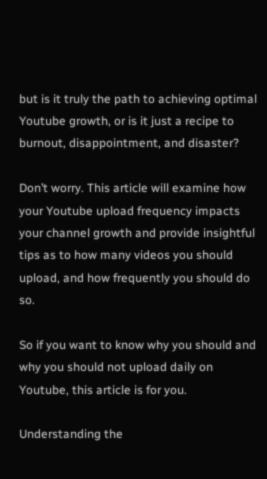but is it truly the path to achieving optimal Youtube growth, or is it just a recipe to burnout, disappointment, and disaster?

Don’t worry. This article will examine how your Youtube upload frequency impacts your channel growth and provide insightful tips as to how many videos you should upload, and how frequently you should do so.

So if you want to know why you should and why you should not upload daily on Youtube, this article is for you.

Understanding the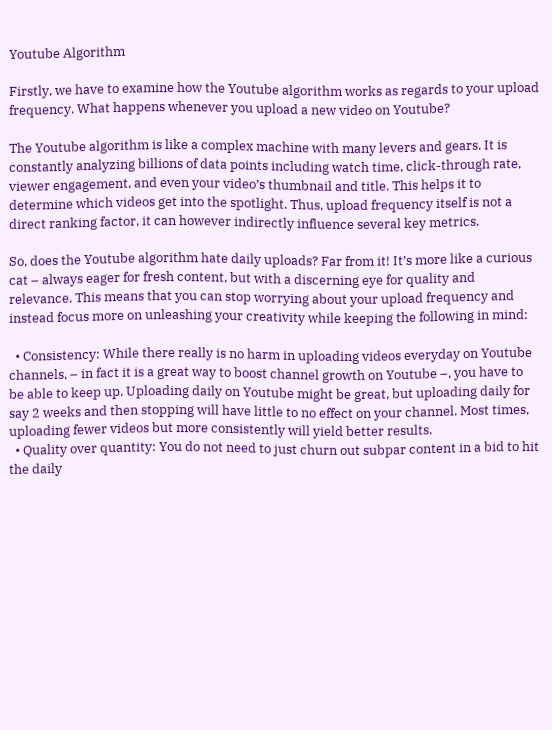Youtube Algorithm

Firstly, we have to examine how the Youtube algorithm works as regards to your upload frequency. What happens whenever you upload a new video on Youtube?

The Youtube algorithm is like a complex machine with many levers and gears. It is constantly analyzing billions of data points including watch time, click-through rate, viewer engagement, and even your video’s thumbnail and title. This helps it to determine which videos get into the spotlight. Thus, upload frequency itself is not a direct ranking factor, it can however indirectly influence several key metrics.

So, does the Youtube algorithm hate daily uploads? Far from it! It’s more like a curious cat – always eager for fresh content, but with a discerning eye for quality and relevance. This means that you can stop worrying about your upload frequency and instead focus more on unleashing your creativity while keeping the following in mind:

  • Consistency: While there really is no harm in uploading videos everyday on Youtube channels, – in fact it is a great way to boost channel growth on Youtube –, you have to be able to keep up. Uploading daily on Youtube might be great, but uploading daily for say 2 weeks and then stopping will have little to no effect on your channel. Most times, uploading fewer videos but more consistently will yield better results.
  • Quality over quantity: You do not need to just churn out subpar content in a bid to hit the daily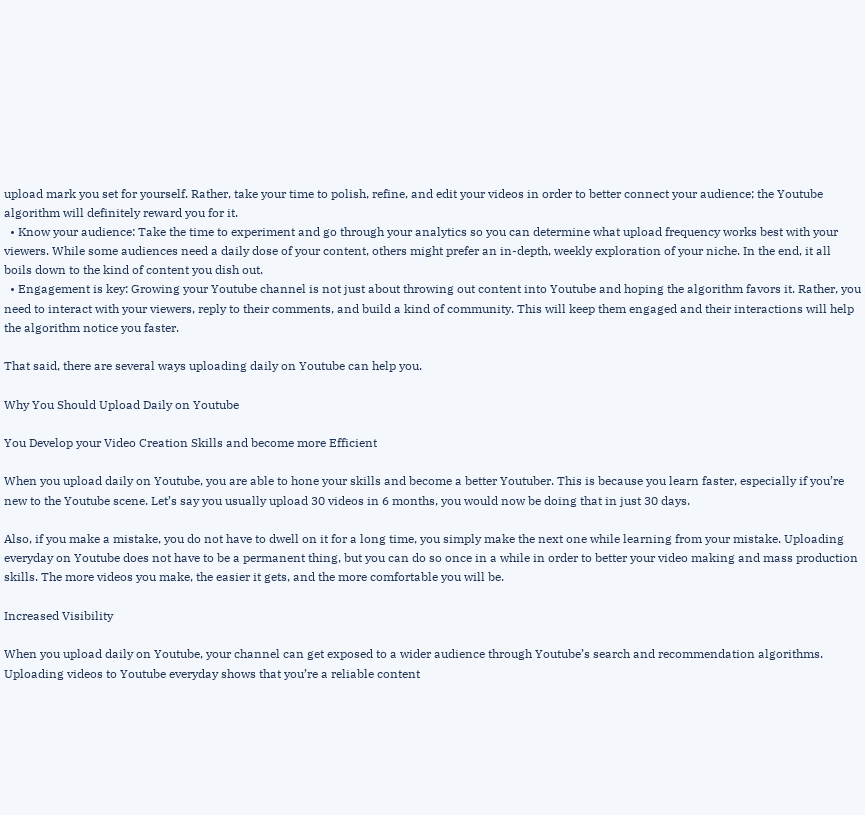upload mark you set for yourself. Rather, take your time to polish, refine, and edit your videos in order to better connect your audience; the Youtube algorithm will definitely reward you for it.
  • Know your audience: Take the time to experiment and go through your analytics so you can determine what upload frequency works best with your viewers. While some audiences need a daily dose of your content, others might prefer an in-depth, weekly exploration of your niche. In the end, it all boils down to the kind of content you dish out.
  • Engagement is key: Growing your Youtube channel is not just about throwing out content into Youtube and hoping the algorithm favors it. Rather, you need to interact with your viewers, reply to their comments, and build a kind of community. This will keep them engaged and their interactions will help the algorithm notice you faster.

That said, there are several ways uploading daily on Youtube can help you.

Why You Should Upload Daily on Youtube

You Develop your Video Creation Skills and become more Efficient

When you upload daily on Youtube, you are able to hone your skills and become a better Youtuber. This is because you learn faster, especially if you’re new to the Youtube scene. Let’s say you usually upload 30 videos in 6 months, you would now be doing that in just 30 days.

Also, if you make a mistake, you do not have to dwell on it for a long time, you simply make the next one while learning from your mistake. Uploading everyday on Youtube does not have to be a permanent thing, but you can do so once in a while in order to better your video making and mass production skills. The more videos you make, the easier it gets, and the more comfortable you will be.

Increased Visibility

When you upload daily on Youtube, your channel can get exposed to a wider audience through Youtube’s search and recommendation algorithms. Uploading videos to Youtube everyday shows that you’re a reliable content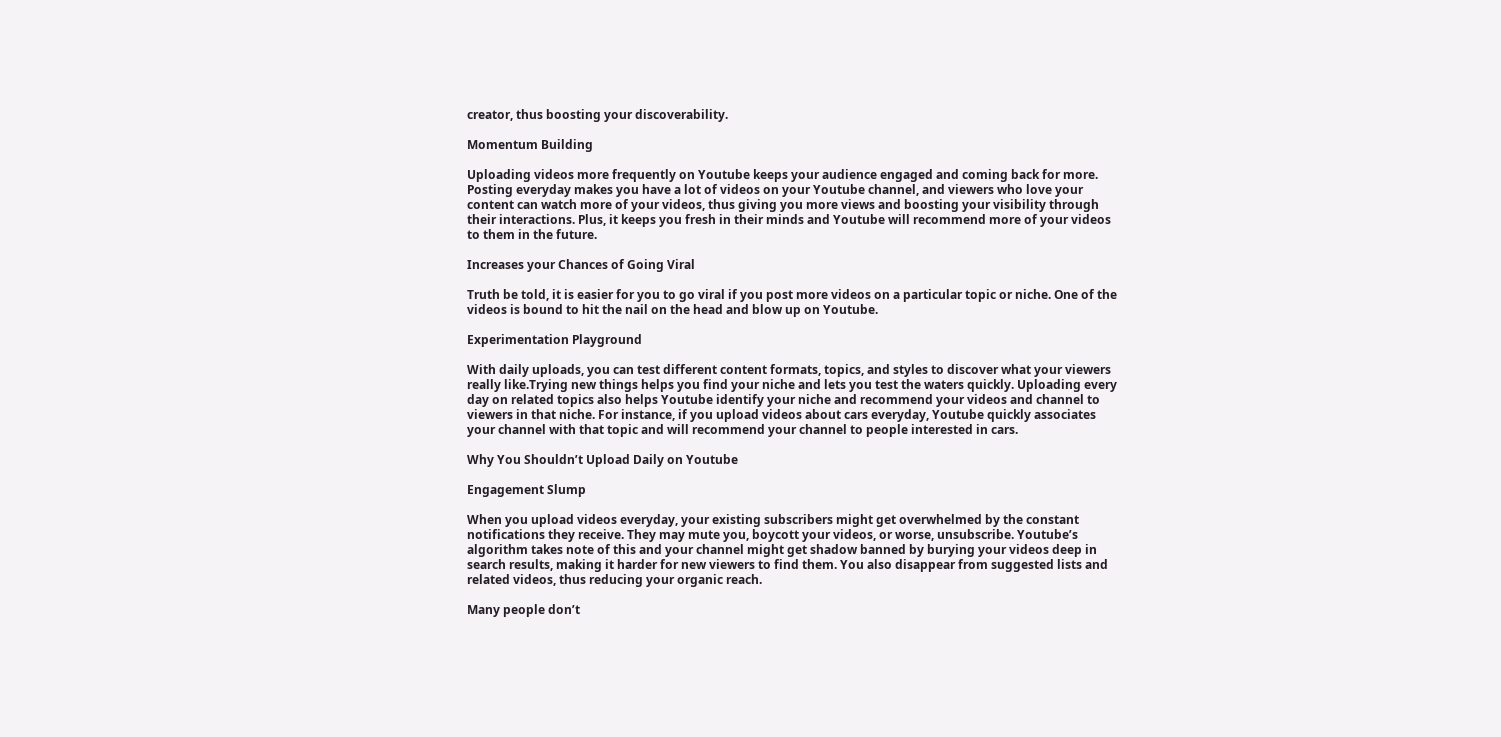creator, thus boosting your discoverability.

Momentum Building

Uploading videos more frequently on Youtube keeps your audience engaged and coming back for more. Posting everyday makes you have a lot of videos on your Youtube channel, and viewers who love your content can watch more of your videos, thus giving you more views and boosting your visibility through their interactions. Plus, it keeps you fresh in their minds and Youtube will recommend more of your videos to them in the future.

Increases your Chances of Going Viral

Truth be told, it is easier for you to go viral if you post more videos on a particular topic or niche. One of the videos is bound to hit the nail on the head and blow up on Youtube.

Experimentation Playground

With daily uploads, you can test different content formats, topics, and styles to discover what your viewers really like.Trying new things helps you find your niche and lets you test the waters quickly. Uploading every day on related topics also helps Youtube identify your niche and recommend your videos and channel to viewers in that niche. For instance, if you upload videos about cars everyday, Youtube quickly associates your channel with that topic and will recommend your channel to people interested in cars.

Why You Shouldn’t Upload Daily on Youtube

Engagement Slump

When you upload videos everyday, your existing subscribers might get overwhelmed by the constant notifications they receive. They may mute you, boycott your videos, or worse, unsubscribe. Youtube’s algorithm takes note of this and your channel might get shadow banned by burying your videos deep in search results, making it harder for new viewers to find them. You also disappear from suggested lists and related videos, thus reducing your organic reach.

Many people don’t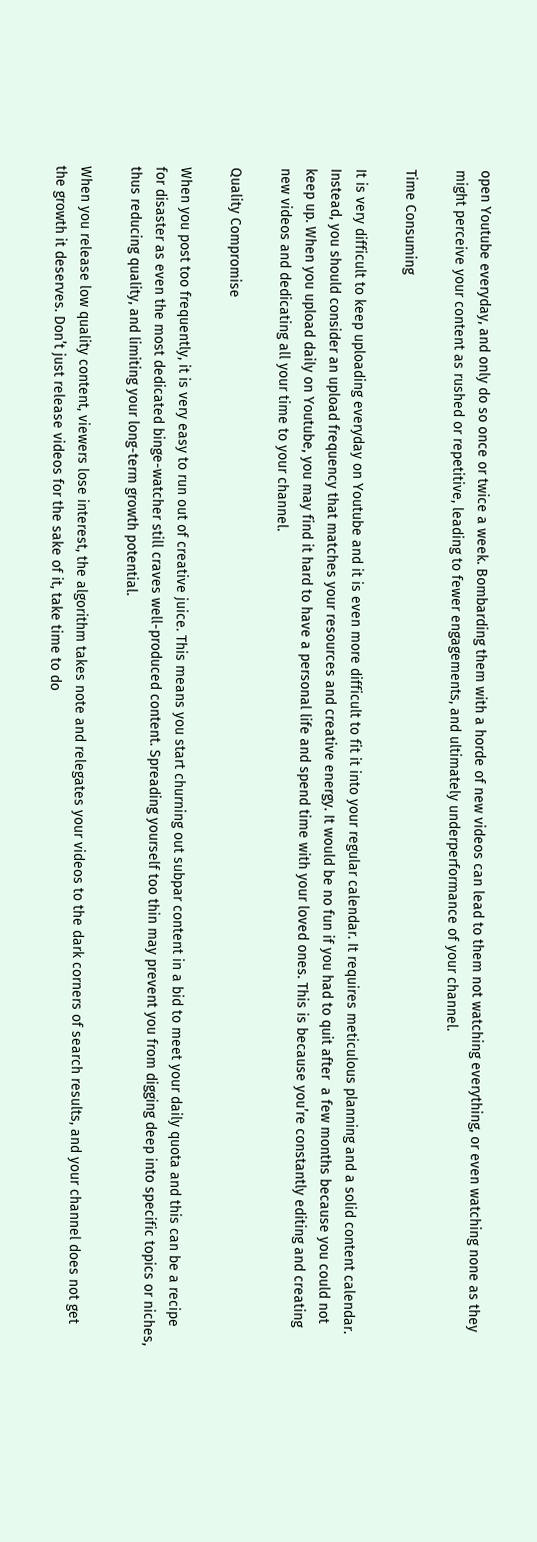open Youtube everyday, and only do so once or twice a week. Bombarding them with a horde of new videos can lead to them not watching everything, or even watching none as they might perceive your content as rushed or repetitive, leading to fewer engagements, and ultimately underperformance of your channel.

Time Consuming

It is very difficult to keep uploading everyday on Youtube and it is even more difficult to fit it into your regular calendar. It requires meticulous planning and a solid content calendar. Instead, you should consider an upload frequency that matches your resources and creative energy. It would be no fun if you had to quit after  a few months because you could not keep up. When you upload daily on Youtube, you may find it hard to have a personal life and spend time with your loved ones. This is because you’re constantly editing and creating new videos and dedicating all your time to your channel.

Quality Compromise

When you post too frequently, it is very easy to run out of creative juice. This means you start churning out subpar content in a bid to meet your daily quota and this can be a recipe for disaster as even the most dedicated binge-watcher still craves well-produced content. Spreading yourself too thin may prevent you from digging deep into specific topics or niches, thus reducing quality, and limiting your long-term growth potential.

When you release low quality content, viewers lose interest, the algorithm takes note and relegates your videos to the dark corners of search results, and your channel does not get the growth it deserves. Don’t just release videos for the sake of it, take time to do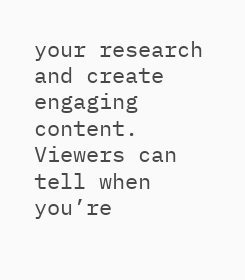your research and create engaging content. Viewers can tell when you’re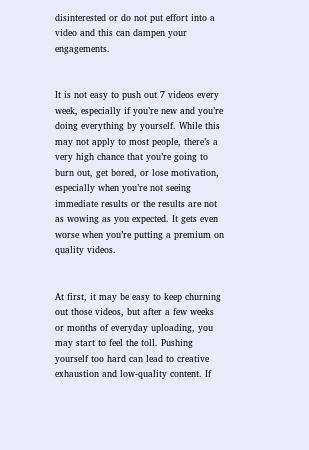disinterested or do not put effort into a video and this can dampen your engagements.


It is not easy to push out 7 videos every week, especially if you’re new and you’re doing everything by yourself. While this may not apply to most people, there’s a very high chance that you’re going to burn out, get bored, or lose motivation, especially when you’re not seeing immediate results or the results are not as wowing as you expected. It gets even worse when you’re putting a premium on quality videos.


At first, it may be easy to keep churning out those videos, but after a few weeks or months of everyday uploading, you may start to feel the toll. Pushing yourself too hard can lead to creative exhaustion and low-quality content. If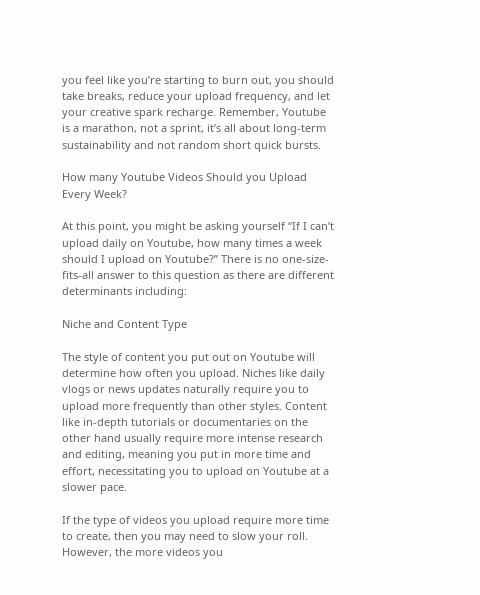you feel like you’re starting to burn out, you should take breaks, reduce your upload frequency, and let your creative spark recharge. Remember, Youtube is a marathon, not a sprint, it’s all about long-term sustainability and not random short quick bursts.

How many Youtube Videos Should you Upload Every Week?

At this point, you might be asking yourself “If I can’t upload daily on Youtube, how many times a week should I upload on Youtube?” There is no one-size-fits-all answer to this question as there are different determinants including:

Niche and Content Type

The style of content you put out on Youtube will determine how often you upload. Niches like daily vlogs or news updates naturally require you to upload more frequently than other styles. Content like in-depth tutorials or documentaries on the other hand usually require more intense research and editing, meaning you put in more time and effort, necessitating you to upload on Youtube at a slower pace.

If the type of videos you upload require more time to create, then you may need to slow your roll. However, the more videos you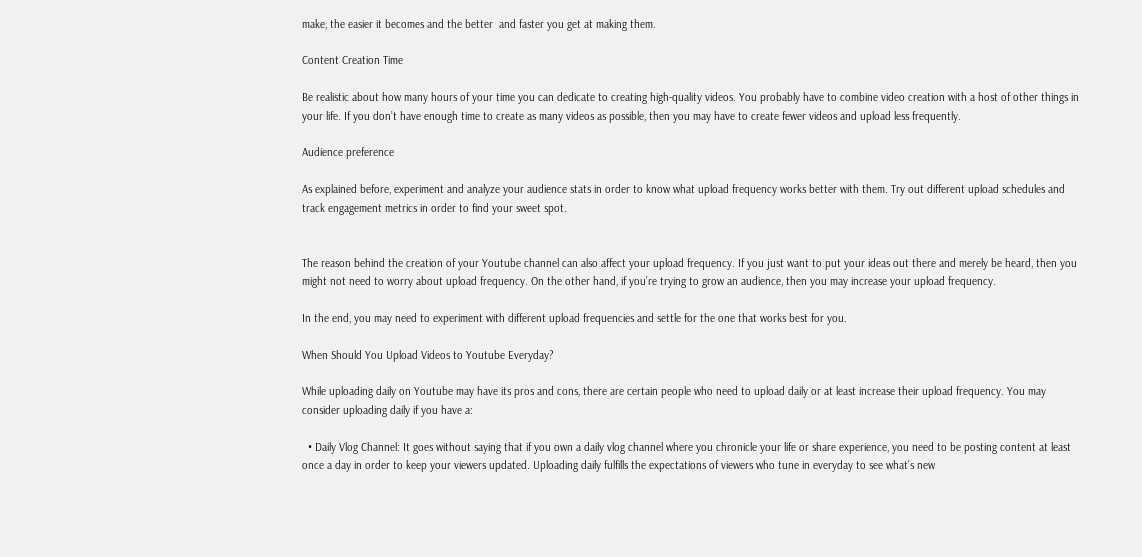make, the easier it becomes and the better  and faster you get at making them.

Content Creation Time

Be realistic about how many hours of your time you can dedicate to creating high-quality videos. You probably have to combine video creation with a host of other things in your life. If you don’t have enough time to create as many videos as possible, then you may have to create fewer videos and upload less frequently.

Audience preference

As explained before, experiment and analyze your audience stats in order to know what upload frequency works better with them. Try out different upload schedules and track engagement metrics in order to find your sweet spot.


The reason behind the creation of your Youtube channel can also affect your upload frequency. If you just want to put your ideas out there and merely be heard, then you might not need to worry about upload frequency. On the other hand, if you’re trying to grow an audience, then you may increase your upload frequency.

In the end, you may need to experiment with different upload frequencies and settle for the one that works best for you.

When Should You Upload Videos to Youtube Everyday?

While uploading daily on Youtube may have its pros and cons, there are certain people who need to upload daily or at least increase their upload frequency. You may consider uploading daily if you have a:

  • Daily Vlog Channel: It goes without saying that if you own a daily vlog channel where you chronicle your life or share experience, you need to be posting content at least once a day in order to keep your viewers updated. Uploading daily fulfills the expectations of viewers who tune in everyday to see what’s new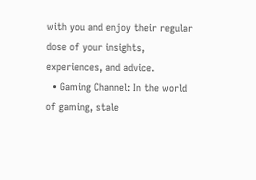with you and enjoy their regular dose of your insights, experiences, and advice.
  • Gaming Channel: In the world of gaming, stale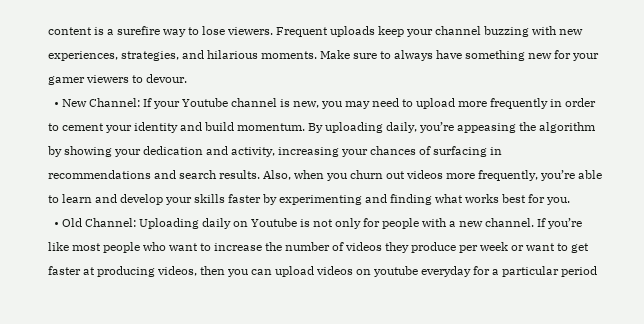content is a surefire way to lose viewers. Frequent uploads keep your channel buzzing with new experiences, strategies, and hilarious moments. Make sure to always have something new for your gamer viewers to devour.
  • New Channel: If your Youtube channel is new, you may need to upload more frequently in order to cement your identity and build momentum. By uploading daily, you’re appeasing the algorithm by showing your dedication and activity, increasing your chances of surfacing in recommendations and search results. Also, when you churn out videos more frequently, you’re able to learn and develop your skills faster by experimenting and finding what works best for you.
  • Old Channel: Uploading daily on Youtube is not only for people with a new channel. If you’re like most people who want to increase the number of videos they produce per week or want to get faster at producing videos, then you can upload videos on youtube everyday for a particular period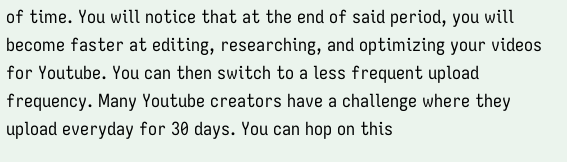of time. You will notice that at the end of said period, you will become faster at editing, researching, and optimizing your videos for Youtube. You can then switch to a less frequent upload frequency. Many Youtube creators have a challenge where they upload everyday for 30 days. You can hop on this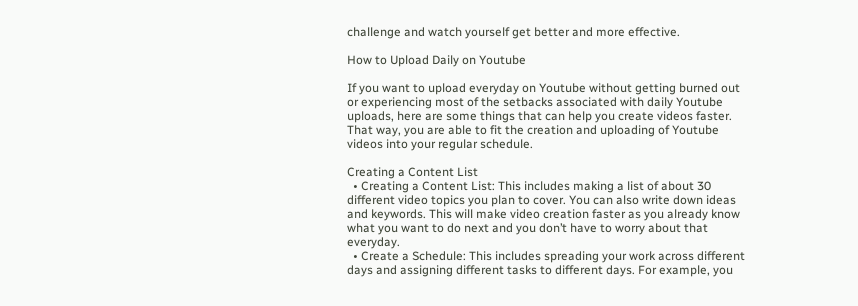challenge and watch yourself get better and more effective.

How to Upload Daily on Youtube

If you want to upload everyday on Youtube without getting burned out or experiencing most of the setbacks associated with daily Youtube uploads, here are some things that can help you create videos faster.  That way, you are able to fit the creation and uploading of Youtube videos into your regular schedule.

Creating a Content List
  • Creating a Content List: This includes making a list of about 30 different video topics you plan to cover. You can also write down ideas and keywords. This will make video creation faster as you already know what you want to do next and you don’t have to worry about that everyday.
  • Create a Schedule: This includes spreading your work across different days and assigning different tasks to different days. For example, you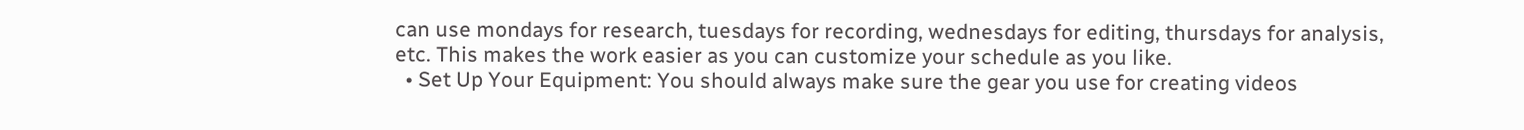can use mondays for research, tuesdays for recording, wednesdays for editing, thursdays for analysis, etc. This makes the work easier as you can customize your schedule as you like.
  • Set Up Your Equipment: You should always make sure the gear you use for creating videos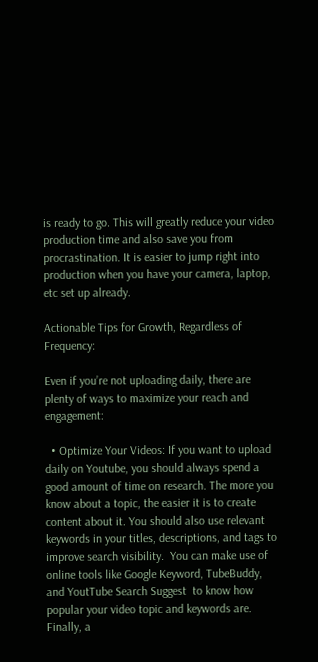is ready to go. This will greatly reduce your video production time and also save you from procrastination. It is easier to jump right into production when you have your camera, laptop, etc set up already.

Actionable Tips for Growth, Regardless of Frequency:

Even if you’re not uploading daily, there are plenty of ways to maximize your reach and engagement:

  • Optimize Your Videos: If you want to upload daily on Youtube, you should always spend a good amount of time on research. The more you know about a topic, the easier it is to create content about it. You should also use relevant keywords in your titles, descriptions, and tags to improve search visibility.  You can make use of online tools like Google Keyword, TubeBuddy, and YoutTube Search Suggest  to know how popular your video topic and keywords are. Finally, a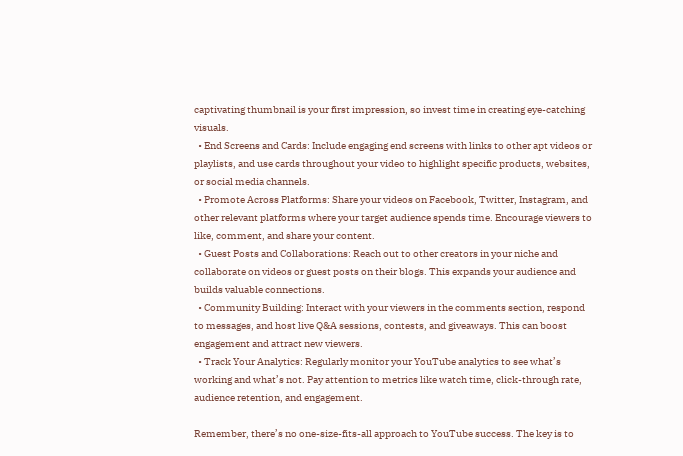captivating thumbnail is your first impression, so invest time in creating eye-catching visuals.
  • End Screens and Cards: Include engaging end screens with links to other apt videos or playlists, and use cards throughout your video to highlight specific products, websites, or social media channels.
  • Promote Across Platforms: Share your videos on Facebook, Twitter, Instagram, and other relevant platforms where your target audience spends time. Encourage viewers to like, comment, and share your content.
  • Guest Posts and Collaborations: Reach out to other creators in your niche and collaborate on videos or guest posts on their blogs. This expands your audience and builds valuable connections.
  • Community Building: Interact with your viewers in the comments section, respond to messages, and host live Q&A sessions, contests, and giveaways. This can boost engagement and attract new viewers.
  • Track Your Analytics: Regularly monitor your YouTube analytics to see what’s working and what’s not. Pay attention to metrics like watch time, click-through rate, audience retention, and engagement.

Remember, there’s no one-size-fits-all approach to YouTube success. The key is to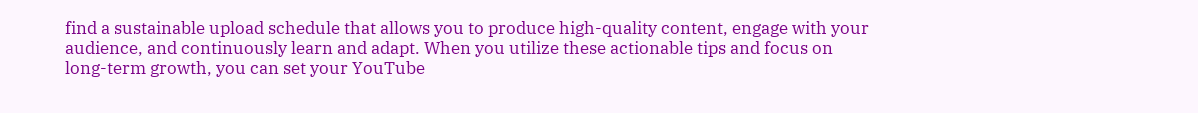find a sustainable upload schedule that allows you to produce high-quality content, engage with your audience, and continuously learn and adapt. When you utilize these actionable tips and focus on long-term growth, you can set your YouTube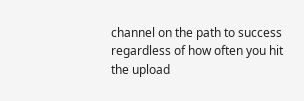channel on the path to success regardless of how often you hit the upload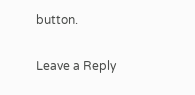button.

Leave a Reply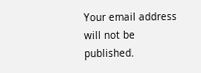Your email address will not be published.